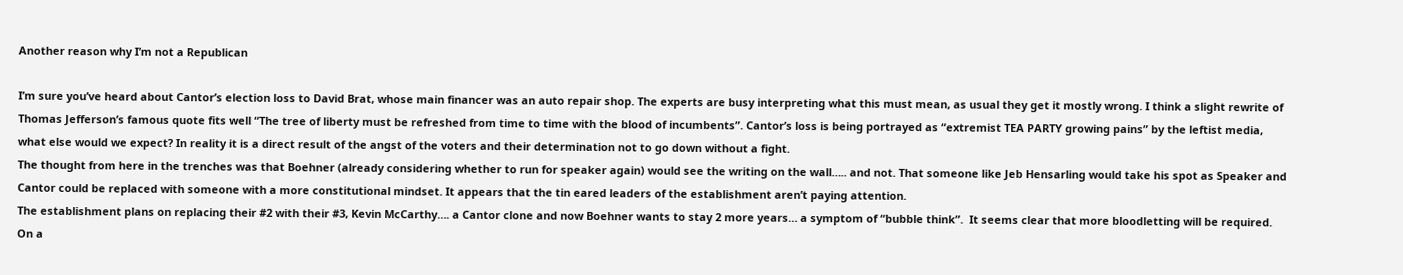Another reason why I’m not a Republican

I’m sure you’ve heard about Cantor’s election loss to David Brat, whose main financer was an auto repair shop. The experts are busy interpreting what this must mean, as usual they get it mostly wrong. I think a slight rewrite of Thomas Jefferson’s famous quote fits well “The tree of liberty must be refreshed from time to time with the blood of incumbents”. Cantor’s loss is being portrayed as “extremist TEA PARTY growing pains” by the leftist media, what else would we expect? In reality it is a direct result of the angst of the voters and their determination not to go down without a fight.
The thought from here in the trenches was that Boehner (already considering whether to run for speaker again) would see the writing on the wall….. and not. That someone like Jeb Hensarling would take his spot as Speaker and  Cantor could be replaced with someone with a more constitutional mindset. It appears that the tin eared leaders of the establishment aren’t paying attention.
The establishment plans on replacing their #2 with their #3, Kevin McCarthy…. a Cantor clone and now Boehner wants to stay 2 more years… a symptom of “bubble think”.  It seems clear that more bloodletting will be required. On a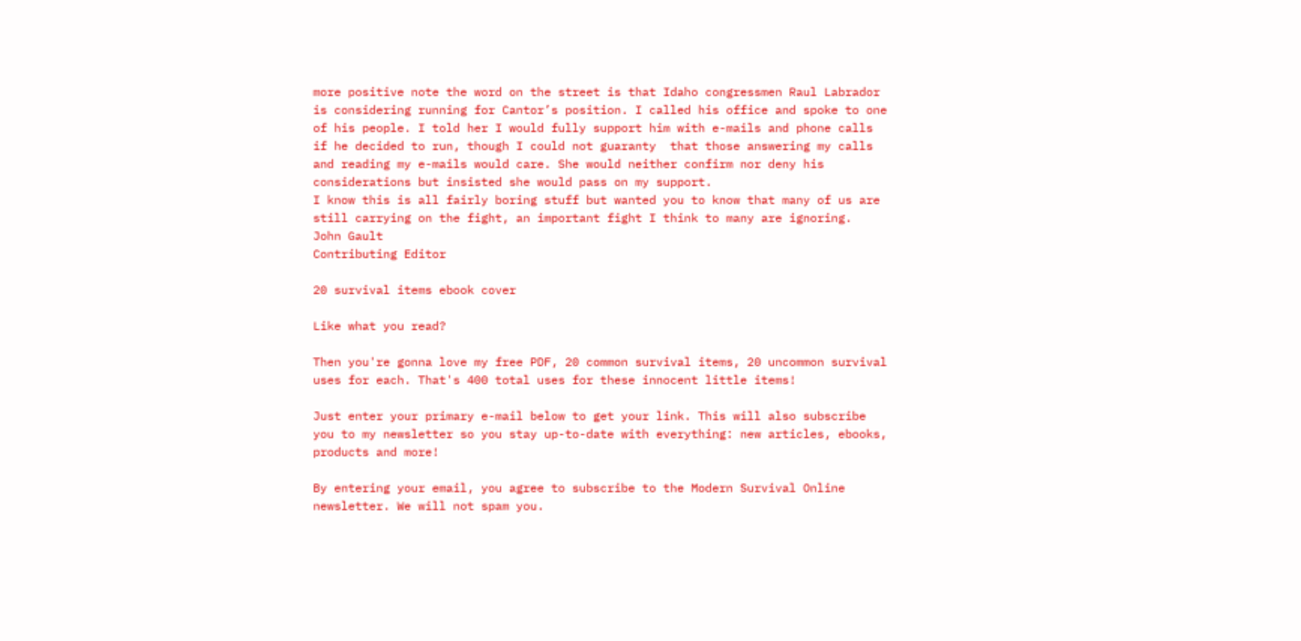more positive note the word on the street is that Idaho congressmen Raul Labrador is considering running for Cantor’s position. I called his office and spoke to one of his people. I told her I would fully support him with e-mails and phone calls if he decided to run, though I could not guaranty  that those answering my calls and reading my e-mails would care. She would neither confirm nor deny his considerations but insisted she would pass on my support.
I know this is all fairly boring stuff but wanted you to know that many of us are still carrying on the fight, an important fight I think to many are ignoring.
John Gault
Contributing Editor

20 survival items ebook cover

Like what you read?

Then you're gonna love my free PDF, 20 common survival items, 20 uncommon survival uses for each. That's 400 total uses for these innocent little items!

Just enter your primary e-mail below to get your link. This will also subscribe you to my newsletter so you stay up-to-date with everything: new articles, ebooks, products and more!

By entering your email, you agree to subscribe to the Modern Survival Online newsletter. We will not spam you.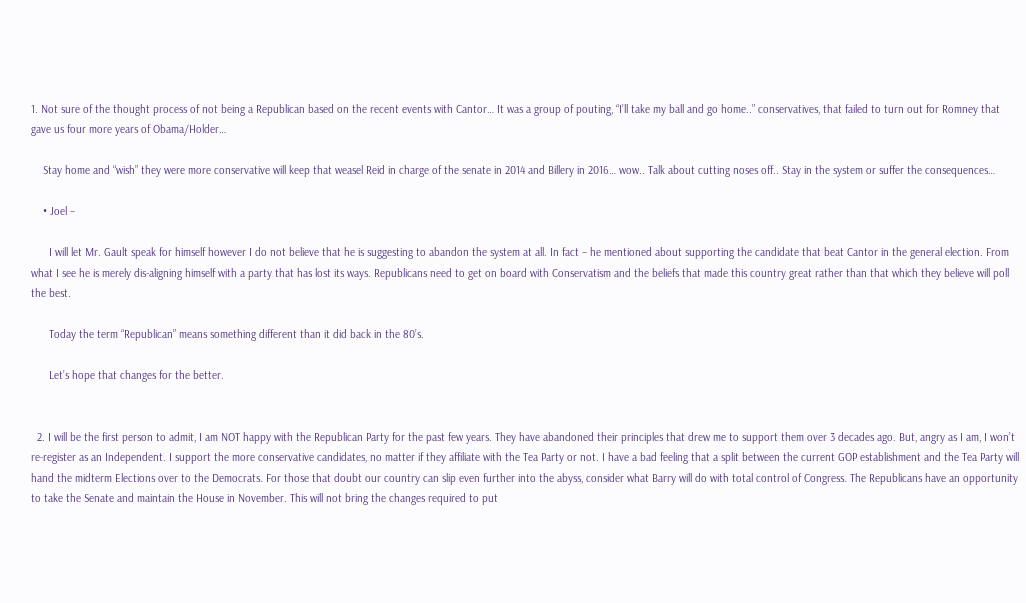1. Not sure of the thought process of not being a Republican based on the recent events with Cantor… It was a group of pouting, “I’ll take my ball and go home..” conservatives, that failed to turn out for Romney that gave us four more years of Obama/Holder…

    Stay home and “wish” they were more conservative will keep that weasel Reid in charge of the senate in 2014 and Billery in 2016… wow.. Talk about cutting noses off.. Stay in the system or suffer the consequences…

    • Joel –

      I will let Mr. Gault speak for himself however I do not believe that he is suggesting to abandon the system at all. In fact – he mentioned about supporting the candidate that beat Cantor in the general election. From what I see he is merely dis-aligning himself with a party that has lost its ways. Republicans need to get on board with Conservatism and the beliefs that made this country great rather than that which they believe will poll the best.

      Today the term “Republican” means something different than it did back in the 80’s.

      Let’s hope that changes for the better.


  2. I will be the first person to admit, I am NOT happy with the Republican Party for the past few years. They have abandoned their principles that drew me to support them over 3 decades ago. But, angry as I am, I won’t re-register as an Independent. I support the more conservative candidates, no matter if they affiliate with the Tea Party or not. I have a bad feeling that a split between the current GOP establishment and the Tea Party will hand the midterm Elections over to the Democrats. For those that doubt our country can slip even further into the abyss, consider what Barry will do with total control of Congress. The Republicans have an opportunity to take the Senate and maintain the House in November. This will not bring the changes required to put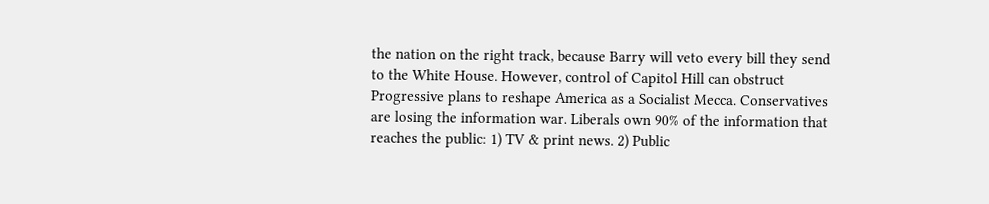the nation on the right track, because Barry will veto every bill they send to the White House. However, control of Capitol Hill can obstruct Progressive plans to reshape America as a Socialist Mecca. Conservatives are losing the information war. Liberals own 90% of the information that reaches the public: 1) TV & print news. 2) Public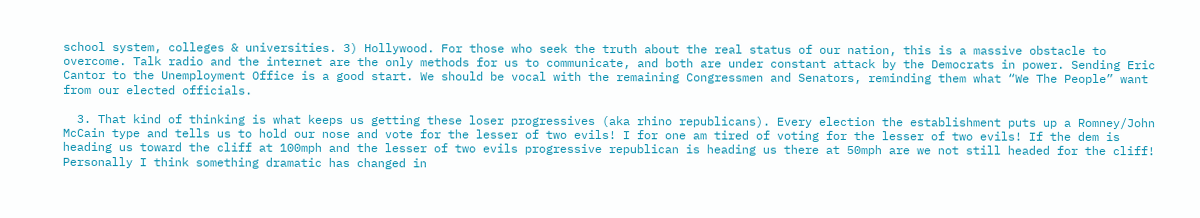school system, colleges & universities. 3) Hollywood. For those who seek the truth about the real status of our nation, this is a massive obstacle to overcome. Talk radio and the internet are the only methods for us to communicate, and both are under constant attack by the Democrats in power. Sending Eric Cantor to the Unemployment Office is a good start. We should be vocal with the remaining Congressmen and Senators, reminding them what “We The People” want from our elected officials.

  3. That kind of thinking is what keeps us getting these loser progressives (aka rhino republicans). Every election the establishment puts up a Romney/John McCain type and tells us to hold our nose and vote for the lesser of two evils! I for one am tired of voting for the lesser of two evils! If the dem is heading us toward the cliff at 100mph and the lesser of two evils progressive republican is heading us there at 50mph are we not still headed for the cliff! Personally I think something dramatic has changed in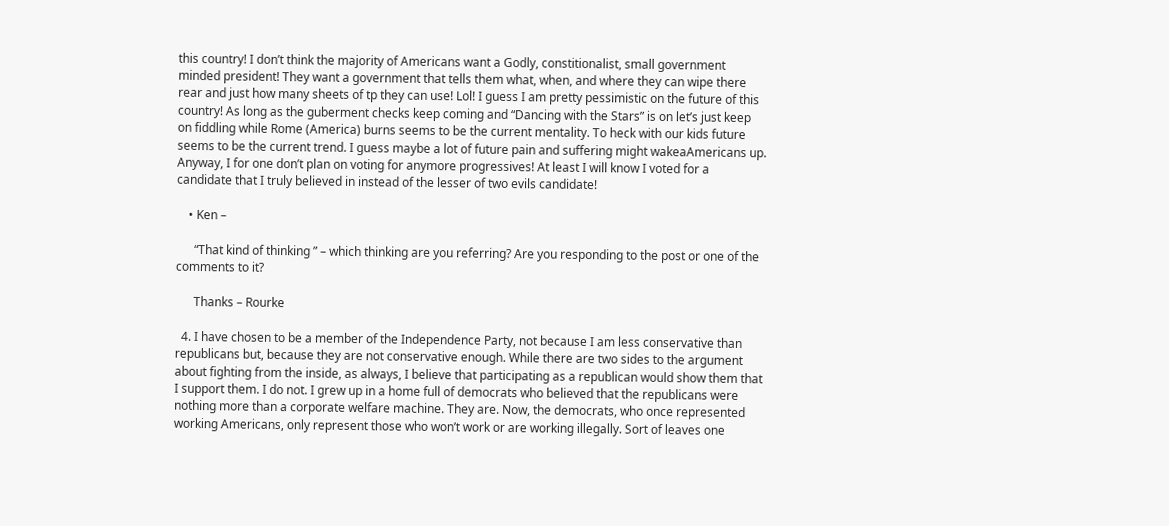this country! I don’t think the majority of Americans want a Godly, constitionalist, small government minded president! They want a government that tells them what, when, and where they can wipe there rear and just how many sheets of tp they can use! Lol! I guess I am pretty pessimistic on the future of this country! As long as the guberment checks keep coming and “Dancing with the Stars” is on let’s just keep on fiddling while Rome (America) burns seems to be the current mentality. To heck with our kids future seems to be the current trend. I guess maybe a lot of future pain and suffering might wakeaAmericans up. Anyway, I for one don’t plan on voting for anymore progressives! At least I will know I voted for a candidate that I truly believed in instead of the lesser of two evils candidate!

    • Ken –

      “That kind of thinking ” – which thinking are you referring? Are you responding to the post or one of the comments to it?

      Thanks – Rourke

  4. I have chosen to be a member of the Independence Party, not because I am less conservative than republicans but, because they are not conservative enough. While there are two sides to the argument about fighting from the inside, as always, I believe that participating as a republican would show them that I support them. I do not. I grew up in a home full of democrats who believed that the republicans were nothing more than a corporate welfare machine. They are. Now, the democrats, who once represented working Americans, only represent those who won’t work or are working illegally. Sort of leaves one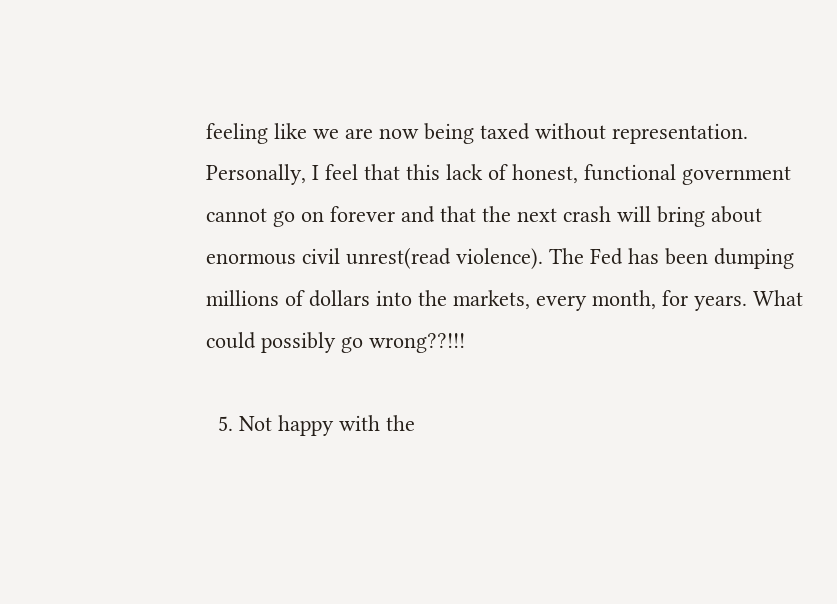feeling like we are now being taxed without representation. Personally, I feel that this lack of honest, functional government cannot go on forever and that the next crash will bring about enormous civil unrest(read violence). The Fed has been dumping millions of dollars into the markets, every month, for years. What could possibly go wrong??!!!

  5. Not happy with the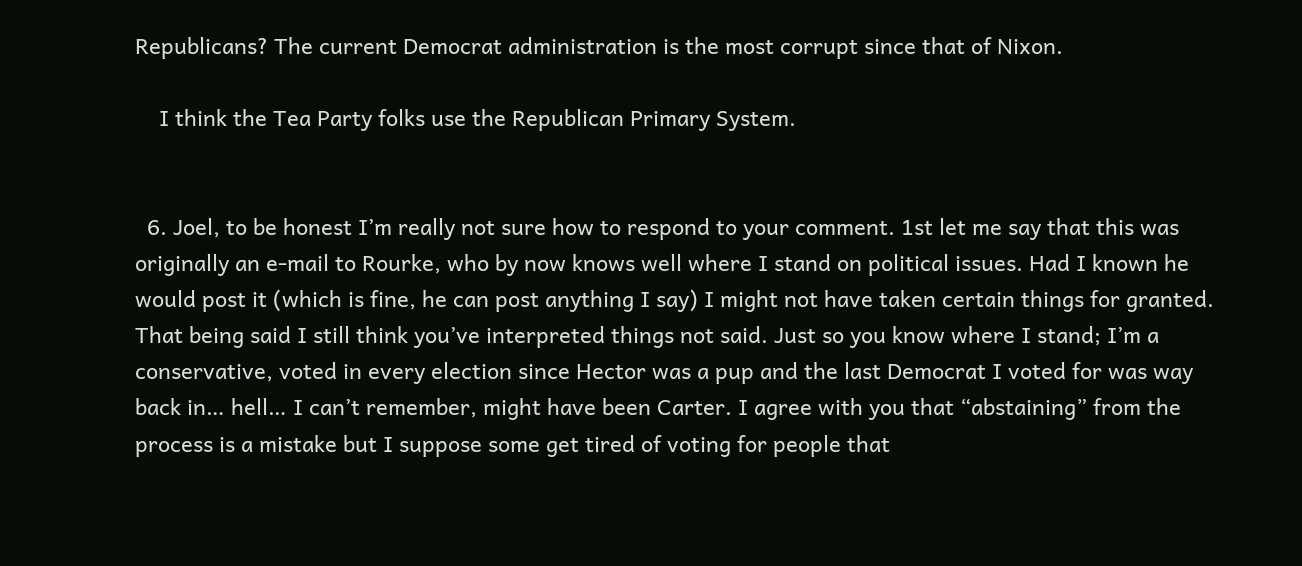Republicans? The current Democrat administration is the most corrupt since that of Nixon.

    I think the Tea Party folks use the Republican Primary System.


  6. Joel, to be honest I’m really not sure how to respond to your comment. 1st let me say that this was originally an e-mail to Rourke, who by now knows well where I stand on political issues. Had I known he would post it (which is fine, he can post anything I say) I might not have taken certain things for granted. That being said I still think you’ve interpreted things not said. Just so you know where I stand; I’m a conservative, voted in every election since Hector was a pup and the last Democrat I voted for was way back in… hell… I can’t remember, might have been Carter. I agree with you that “abstaining” from the process is a mistake but I suppose some get tired of voting for people that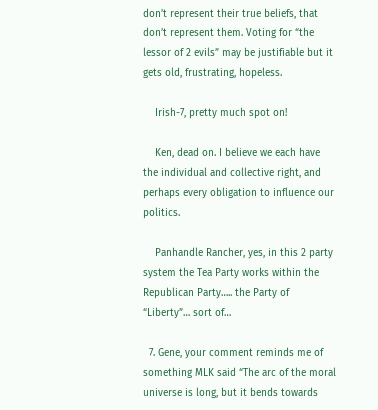don’t represent their true beliefs, that don’t represent them. Voting for “the lessor of 2 evils” may be justifiable but it gets old, frustrating, hopeless.

    Irish-7, pretty much spot on!

    Ken, dead on. I believe we each have the individual and collective right, and perhaps every obligation to influence our politics.

    Panhandle Rancher, yes, in this 2 party system the Tea Party works within the Republican Party….. the Party of “Liberty”… sort of…

  7. Gene, your comment reminds me of something MLK said “The arc of the moral universe is long, but it bends towards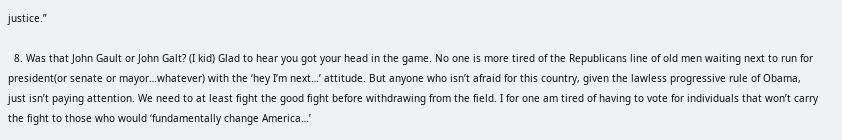justice.”

  8. Was that John Gault or John Galt? (I kid) Glad to hear you got your head in the game. No one is more tired of the Republicans line of old men waiting next to run for president(or senate or mayor…whatever) with the ‘hey I’m next…’ attitude. But anyone who isn’t afraid for this country, given the lawless progressive rule of Obama, just isn’t paying attention. We need to at least fight the good fight before withdrawing from the field. I for one am tired of having to vote for individuals that won’t carry the fight to those who would ‘fundamentally change America…’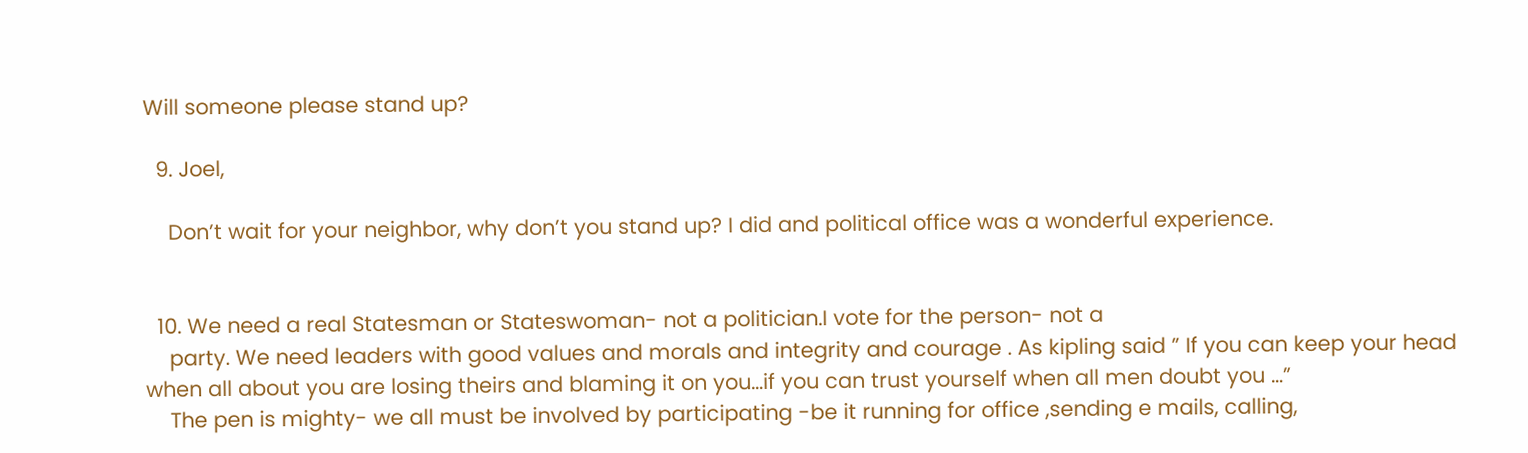Will someone please stand up?

  9. Joel,

    Don’t wait for your neighbor, why don’t you stand up? I did and political office was a wonderful experience.


  10. We need a real Statesman or Stateswoman- not a politician.I vote for the person- not a
    party. We need leaders with good values and morals and integrity and courage . As kipling said ” If you can keep your head when all about you are losing theirs and blaming it on you…if you can trust yourself when all men doubt you …”
    The pen is mighty- we all must be involved by participating -be it running for office ,sending e mails, calling,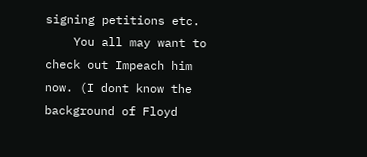signing petitions etc.
    You all may want to check out Impeach him now. (I dont know the background of Floyd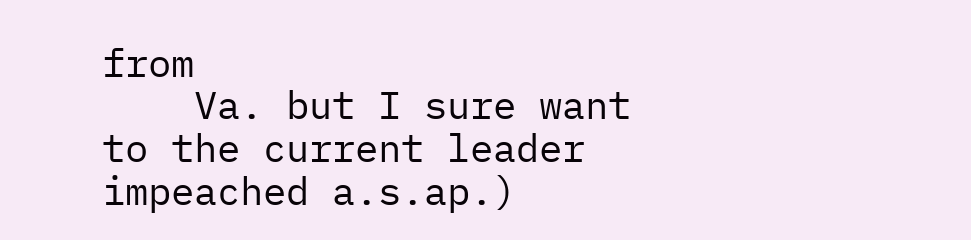from
    Va. but I sure want to the current leader impeached a.s.ap.)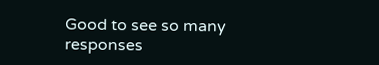Good to see so many responses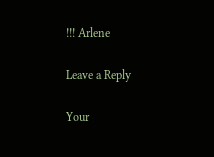!!! Arlene

Leave a Reply

Your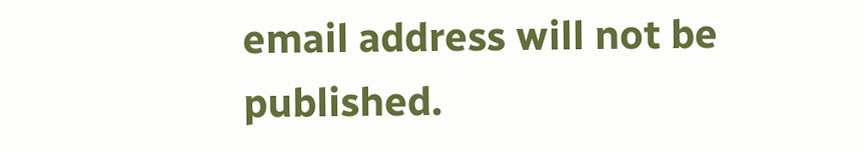email address will not be published.